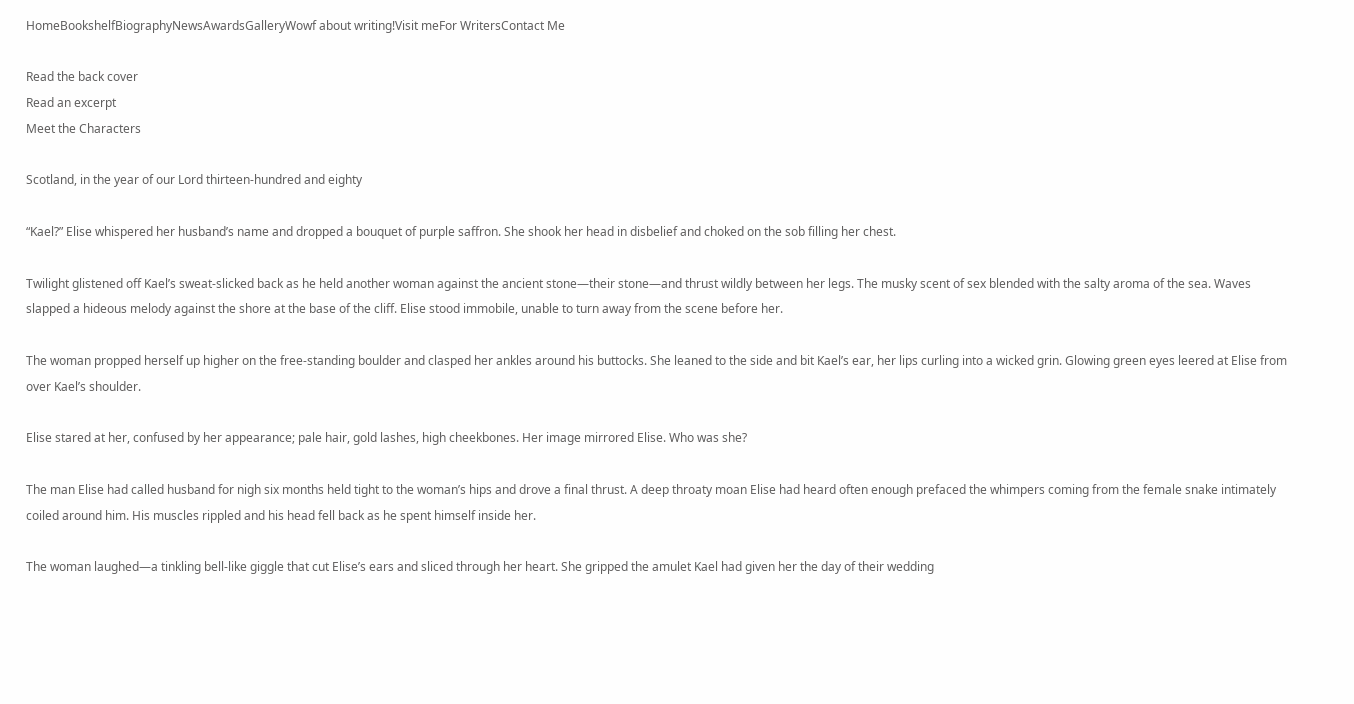HomeBookshelfBiographyNewsAwardsGalleryWowf about writing!Visit meFor WritersContact Me

Read the back cover
Read an excerpt
Meet the Characters

Scotland, in the year of our Lord thirteen-hundred and eighty

“Kael?” Elise whispered her husband’s name and dropped a bouquet of purple saffron. She shook her head in disbelief and choked on the sob filling her chest.

Twilight glistened off Kael’s sweat-slicked back as he held another woman against the ancient stone—their stone—and thrust wildly between her legs. The musky scent of sex blended with the salty aroma of the sea. Waves slapped a hideous melody against the shore at the base of the cliff. Elise stood immobile, unable to turn away from the scene before her.

The woman propped herself up higher on the free-standing boulder and clasped her ankles around his buttocks. She leaned to the side and bit Kael’s ear, her lips curling into a wicked grin. Glowing green eyes leered at Elise from over Kael’s shoulder.

Elise stared at her, confused by her appearance; pale hair, gold lashes, high cheekbones. Her image mirrored Elise. Who was she?

The man Elise had called husband for nigh six months held tight to the woman’s hips and drove a final thrust. A deep throaty moan Elise had heard often enough prefaced the whimpers coming from the female snake intimately coiled around him. His muscles rippled and his head fell back as he spent himself inside her.

The woman laughed—a tinkling bell-like giggle that cut Elise’s ears and sliced through her heart. She gripped the amulet Kael had given her the day of their wedding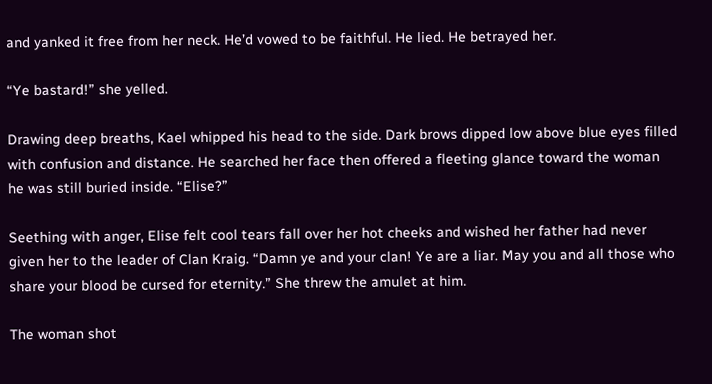and yanked it free from her neck. He’d vowed to be faithful. He lied. He betrayed her.

“Ye bastard!” she yelled.

Drawing deep breaths, Kael whipped his head to the side. Dark brows dipped low above blue eyes filled with confusion and distance. He searched her face then offered a fleeting glance toward the woman he was still buried inside. “Elise?”

Seething with anger, Elise felt cool tears fall over her hot cheeks and wished her father had never given her to the leader of Clan Kraig. “Damn ye and your clan! Ye are a liar. May you and all those who share your blood be cursed for eternity.” She threw the amulet at him.

The woman shot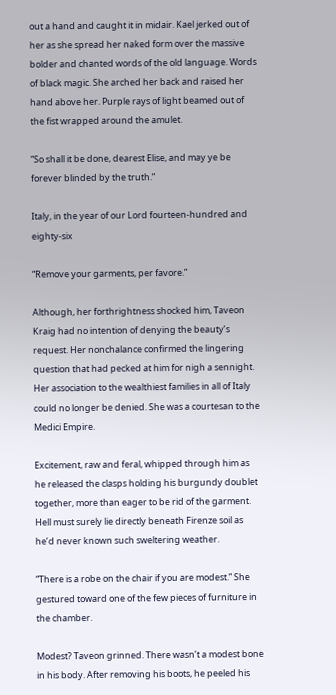out a hand and caught it in midair. Kael jerked out of her as she spread her naked form over the massive bolder and chanted words of the old language. Words of black magic. She arched her back and raised her hand above her. Purple rays of light beamed out of the fist wrapped around the amulet.

“So shall it be done, dearest Elise, and may ye be forever blinded by the truth.”

Italy, in the year of our Lord fourteen-hundred and eighty-six

“Remove your garments, per favore.”

Although, her forthrightness shocked him, Taveon Kraig had no intention of denying the beauty’s request. Her nonchalance confirmed the lingering question that had pecked at him for nigh a sennight. Her association to the wealthiest families in all of Italy could no longer be denied. She was a courtesan to the Medici Empire.

Excitement, raw and feral, whipped through him as he released the clasps holding his burgundy doublet together, more than eager to be rid of the garment. Hell must surely lie directly beneath Firenze soil as he’d never known such sweltering weather.

“There is a robe on the chair if you are modest.” She gestured toward one of the few pieces of furniture in the chamber.

Modest? Taveon grinned. There wasn’t a modest bone in his body. After removing his boots, he peeled his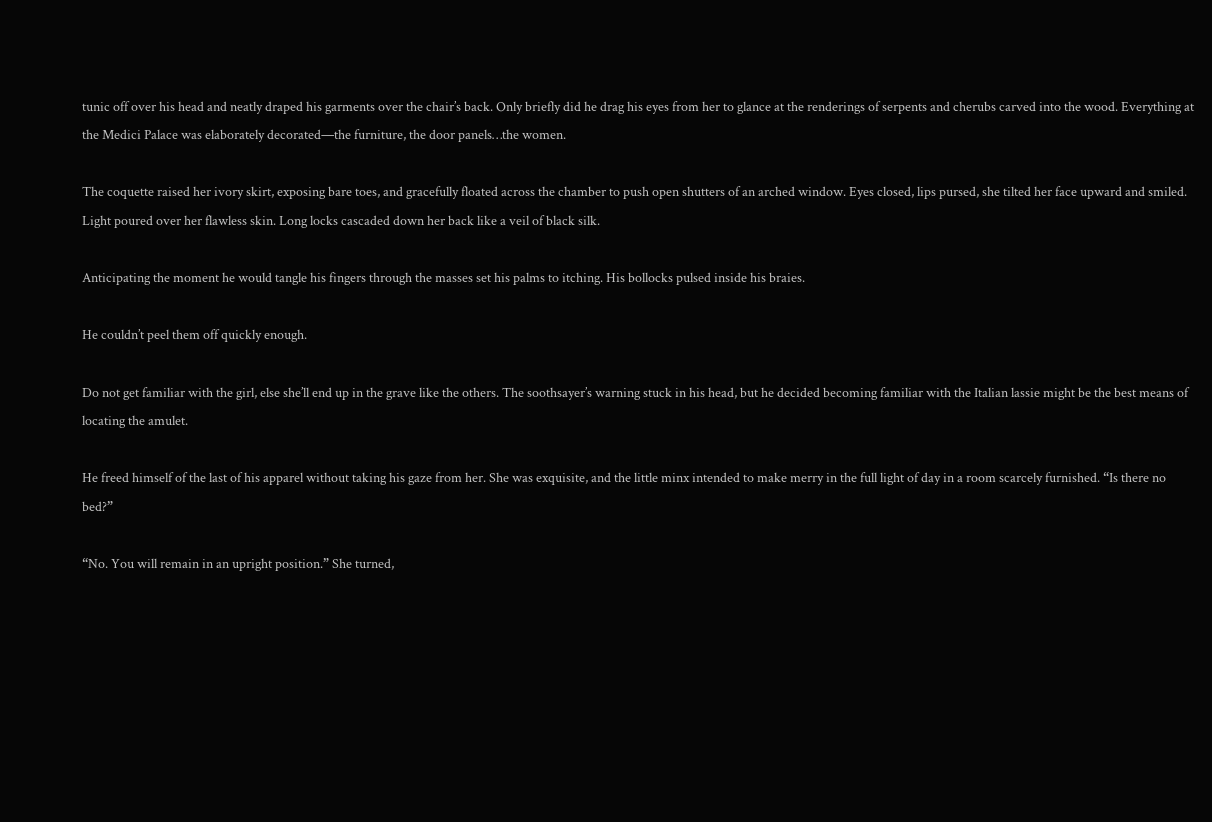tunic off over his head and neatly draped his garments over the chair’s back. Only briefly did he drag his eyes from her to glance at the renderings of serpents and cherubs carved into the wood. Everything at the Medici Palace was elaborately decorated—the furniture, the door panels…the women.

The coquette raised her ivory skirt, exposing bare toes, and gracefully floated across the chamber to push open shutters of an arched window. Eyes closed, lips pursed, she tilted her face upward and smiled. Light poured over her flawless skin. Long locks cascaded down her back like a veil of black silk.

Anticipating the moment he would tangle his fingers through the masses set his palms to itching. His bollocks pulsed inside his braies.

He couldn’t peel them off quickly enough.

Do not get familiar with the girl, else she’ll end up in the grave like the others. The soothsayer’s warning stuck in his head, but he decided becoming familiar with the Italian lassie might be the best means of locating the amulet.

He freed himself of the last of his apparel without taking his gaze from her. She was exquisite, and the little minx intended to make merry in the full light of day in a room scarcely furnished. “Is there no bed?”

“No. You will remain in an upright position.” She turned,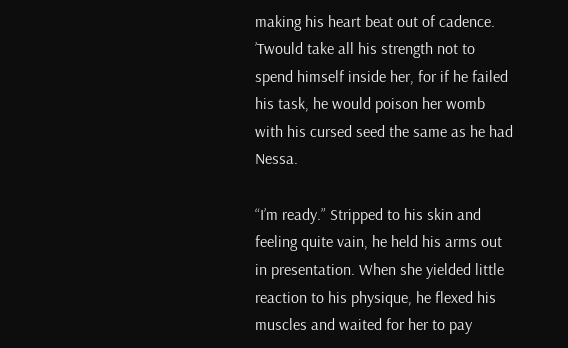making his heart beat out of cadence. ’Twould take all his strength not to spend himself inside her, for if he failed his task, he would poison her womb with his cursed seed the same as he had Nessa.

“I’m ready.” Stripped to his skin and feeling quite vain, he held his arms out in presentation. When she yielded little reaction to his physique, he flexed his muscles and waited for her to pay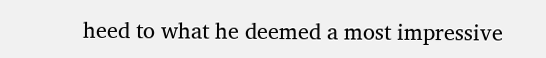heed to what he deemed a most impressive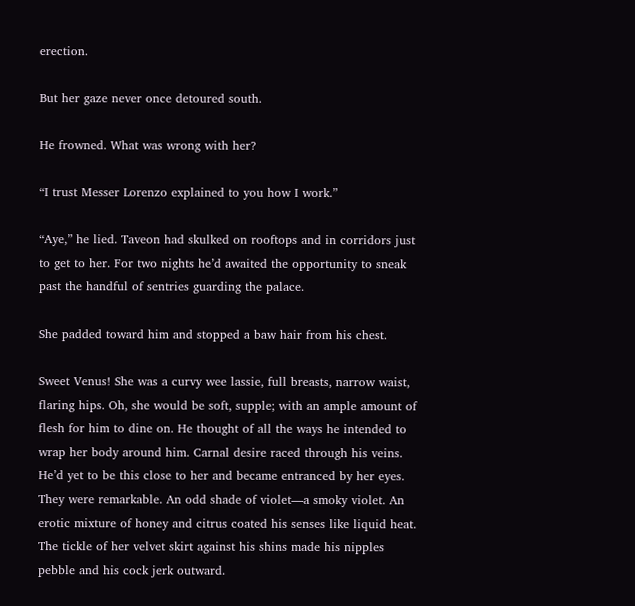erection.

But her gaze never once detoured south.

He frowned. What was wrong with her?

“I trust Messer Lorenzo explained to you how I work.”

“Aye,” he lied. Taveon had skulked on rooftops and in corridors just to get to her. For two nights he’d awaited the opportunity to sneak past the handful of sentries guarding the palace.

She padded toward him and stopped a baw hair from his chest.

Sweet Venus! She was a curvy wee lassie, full breasts, narrow waist, flaring hips. Oh, she would be soft, supple; with an ample amount of flesh for him to dine on. He thought of all the ways he intended to wrap her body around him. Carnal desire raced through his veins. He’d yet to be this close to her and became entranced by her eyes. They were remarkable. An odd shade of violet—a smoky violet. An erotic mixture of honey and citrus coated his senses like liquid heat. The tickle of her velvet skirt against his shins made his nipples pebble and his cock jerk outward.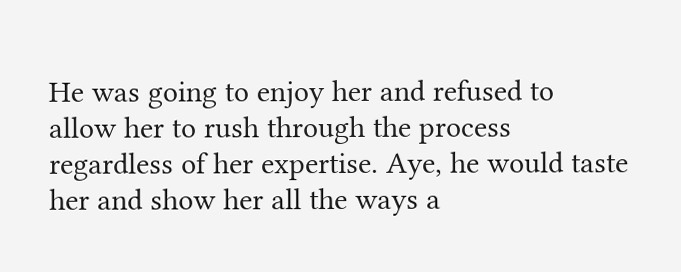He was going to enjoy her and refused to allow her to rush through the process regardless of her expertise. Aye, he would taste her and show her all the ways a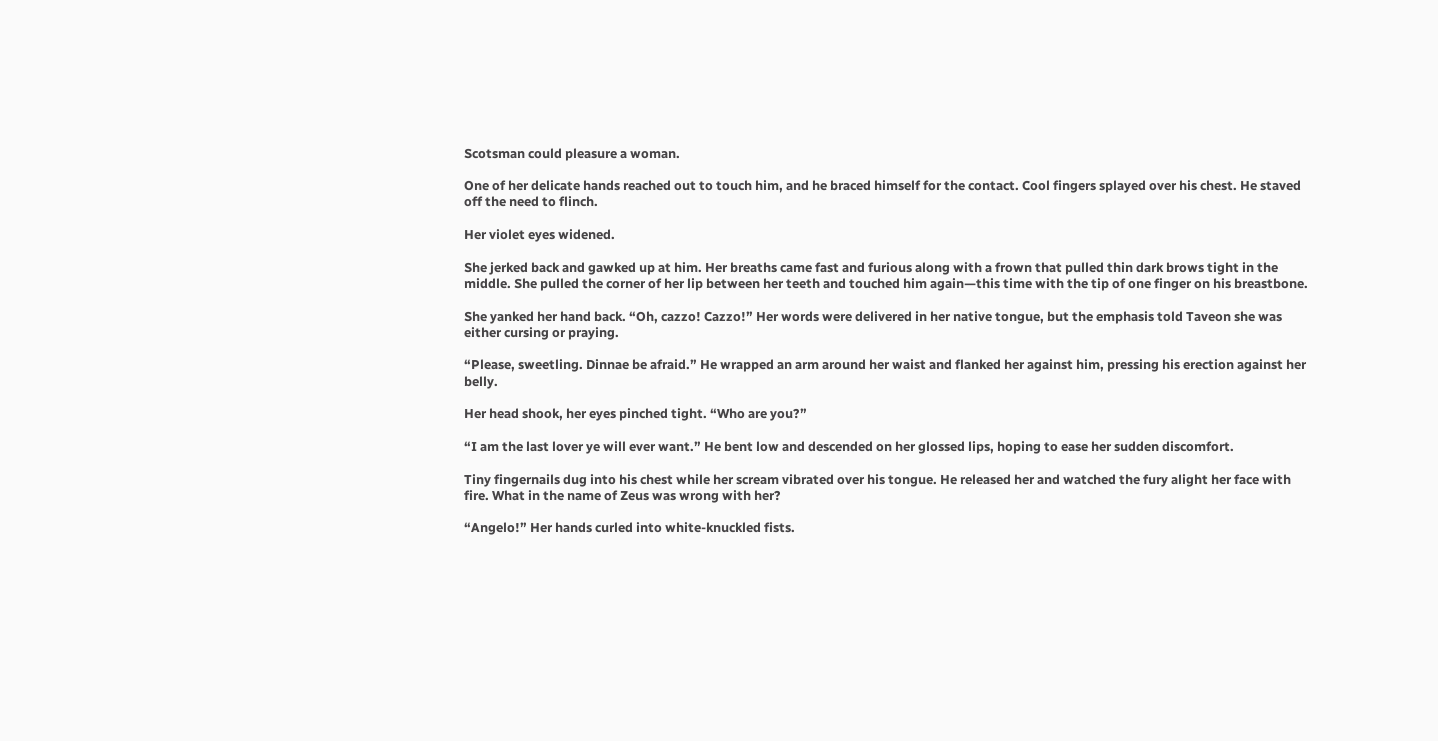Scotsman could pleasure a woman.

One of her delicate hands reached out to touch him, and he braced himself for the contact. Cool fingers splayed over his chest. He staved off the need to flinch.

Her violet eyes widened.

She jerked back and gawked up at him. Her breaths came fast and furious along with a frown that pulled thin dark brows tight in the middle. She pulled the corner of her lip between her teeth and touched him again—this time with the tip of one finger on his breastbone.

She yanked her hand back. “Oh, cazzo! Cazzo!” Her words were delivered in her native tongue, but the emphasis told Taveon she was either cursing or praying.

“Please, sweetling. Dinnae be afraid.” He wrapped an arm around her waist and flanked her against him, pressing his erection against her belly.

Her head shook, her eyes pinched tight. “Who are you?”

“I am the last lover ye will ever want.” He bent low and descended on her glossed lips, hoping to ease her sudden discomfort.

Tiny fingernails dug into his chest while her scream vibrated over his tongue. He released her and watched the fury alight her face with fire. What in the name of Zeus was wrong with her?

“Angelo!” Her hands curled into white-knuckled fists.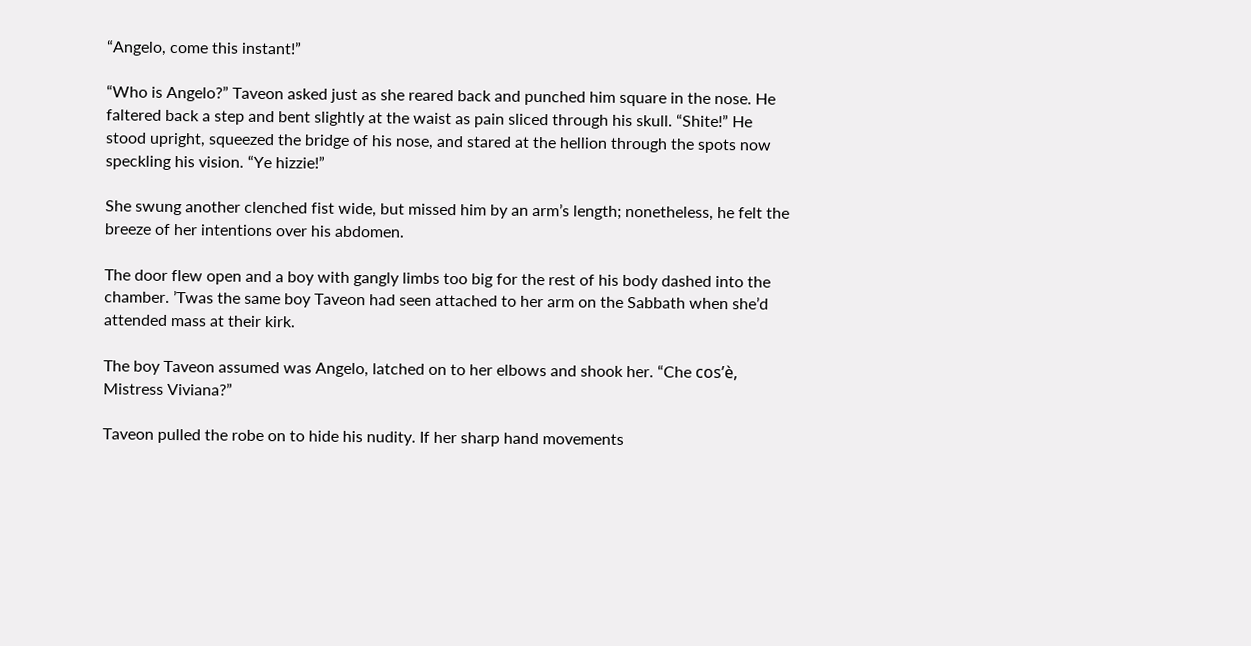“Angelo, come this instant!”

“Who is Angelo?” Taveon asked just as she reared back and punched him square in the nose. He faltered back a step and bent slightly at the waist as pain sliced through his skull. “Shite!” He stood upright, squeezed the bridge of his nose, and stared at the hellion through the spots now speckling his vision. “Ye hizzie!”

She swung another clenched fist wide, but missed him by an arm’s length; nonetheless, he felt the breeze of her intentions over his abdomen.

The door flew open and a boy with gangly limbs too big for the rest of his body dashed into the chamber. ’Twas the same boy Taveon had seen attached to her arm on the Sabbath when she’d attended mass at their kirk.

The boy Taveon assumed was Angelo, latched on to her elbows and shook her. “Che cos’è, Mistress Viviana?”

Taveon pulled the robe on to hide his nudity. If her sharp hand movements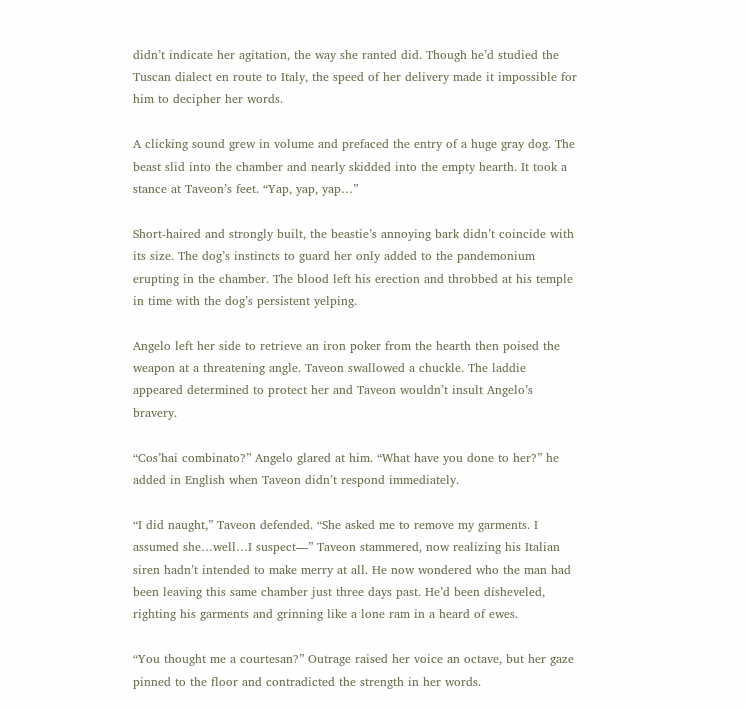didn’t indicate her agitation, the way she ranted did. Though he’d studied the Tuscan dialect en route to Italy, the speed of her delivery made it impossible for him to decipher her words.

A clicking sound grew in volume and prefaced the entry of a huge gray dog. The beast slid into the chamber and nearly skidded into the empty hearth. It took a stance at Taveon’s feet. “Yap, yap, yap…”

Short-haired and strongly built, the beastie’s annoying bark didn’t coincide with its size. The dog’s instincts to guard her only added to the pandemonium erupting in the chamber. The blood left his erection and throbbed at his temple in time with the dog’s persistent yelping.

Angelo left her side to retrieve an iron poker from the hearth then poised the weapon at a threatening angle. Taveon swallowed a chuckle. The laddie appeared determined to protect her and Taveon wouldn’t insult Angelo’s bravery.

“Cos’hai combinato?” Angelo glared at him. “What have you done to her?” he added in English when Taveon didn’t respond immediately.

“I did naught,” Taveon defended. “She asked me to remove my garments. I assumed she…well…I suspect—” Taveon stammered, now realizing his Italian siren hadn’t intended to make merry at all. He now wondered who the man had been leaving this same chamber just three days past. He’d been disheveled, righting his garments and grinning like a lone ram in a heard of ewes.

“You thought me a courtesan?” Outrage raised her voice an octave, but her gaze pinned to the floor and contradicted the strength in her words.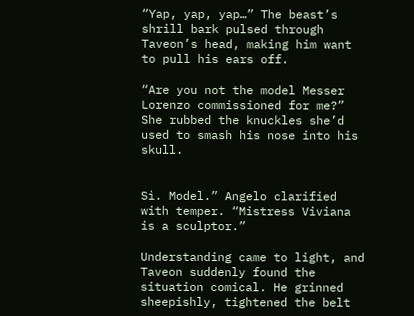“Yap, yap, yap…” The beast’s shrill bark pulsed through Taveon’s head, making him want to pull his ears off.

“Are you not the model Messer Lorenzo commissioned for me?” She rubbed the knuckles she’d used to smash his nose into his skull.


Sì. Model.” Angelo clarified with temper. “Mistress Viviana is a sculptor.”

Understanding came to light, and Taveon suddenly found the situation comical. He grinned sheepishly, tightened the belt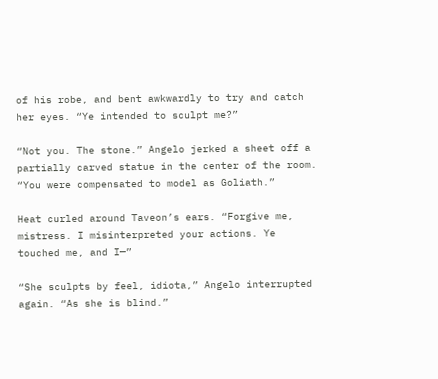of his robe, and bent awkwardly to try and catch her eyes. “Ye intended to sculpt me?”

“Not you. The stone.” Angelo jerked a sheet off a partially carved statue in the center of the room. “You were compensated to model as Goliath.”

Heat curled around Taveon’s ears. “Forgive me, mistress. I misinterpreted your actions. Ye touched me, and I—”

“She sculpts by feel, idiota,” Angelo interrupted again. “As she is blind.”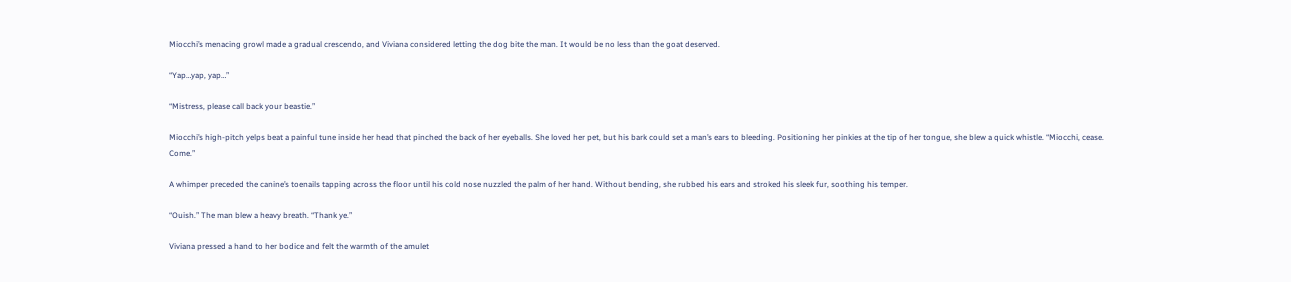Miocchi’s menacing growl made a gradual crescendo, and Viviana considered letting the dog bite the man. It would be no less than the goat deserved.

“Yap…yap, yap…”

“Mistress, please call back your beastie.”

Miocchi’s high-pitch yelps beat a painful tune inside her head that pinched the back of her eyeballs. She loved her pet, but his bark could set a man’s ears to bleeding. Positioning her pinkies at the tip of her tongue, she blew a quick whistle. “Miocchi, cease. Come.”

A whimper preceded the canine’s toenails tapping across the floor until his cold nose nuzzled the palm of her hand. Without bending, she rubbed his ears and stroked his sleek fur, soothing his temper.

“Ouish.” The man blew a heavy breath. “Thank ye.”

Viviana pressed a hand to her bodice and felt the warmth of the amulet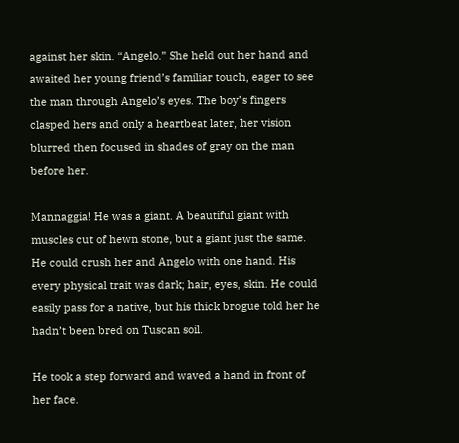against her skin. “Angelo.” She held out her hand and awaited her young friend’s familiar touch, eager to see the man through Angelo’s eyes. The boy’s fingers clasped hers and only a heartbeat later, her vision blurred then focused in shades of gray on the man before her.

Mannaggia! He was a giant. A beautiful giant with muscles cut of hewn stone, but a giant just the same. He could crush her and Angelo with one hand. His every physical trait was dark; hair, eyes, skin. He could easily pass for a native, but his thick brogue told her he hadn’t been bred on Tuscan soil.

He took a step forward and waved a hand in front of her face.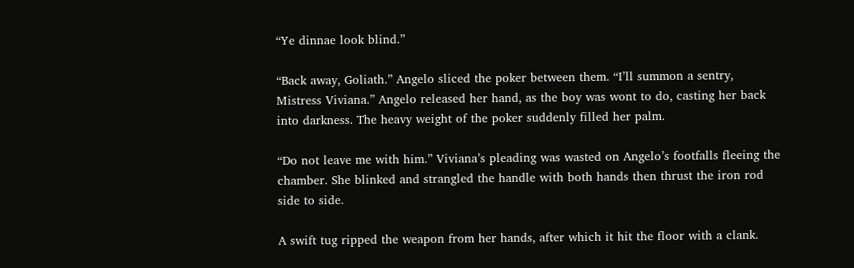“Ye dinnae look blind.”

“Back away, Goliath.” Angelo sliced the poker between them. “I’ll summon a sentry, Mistress Viviana.” Angelo released her hand, as the boy was wont to do, casting her back into darkness. The heavy weight of the poker suddenly filled her palm.

“Do not leave me with him.” Viviana’s pleading was wasted on Angelo’s footfalls fleeing the chamber. She blinked and strangled the handle with both hands then thrust the iron rod side to side.

A swift tug ripped the weapon from her hands, after which it hit the floor with a clank.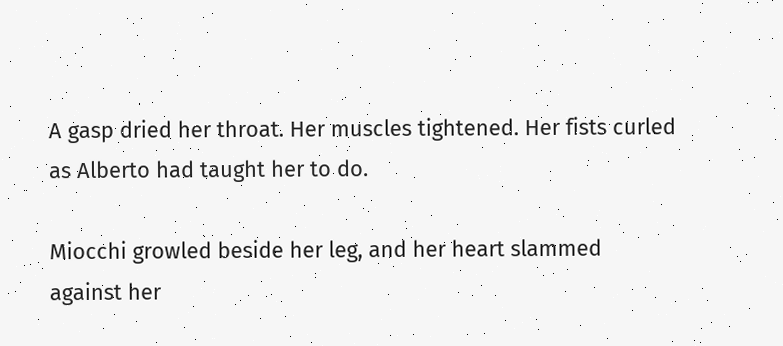A gasp dried her throat. Her muscles tightened. Her fists curled as Alberto had taught her to do.

Miocchi growled beside her leg, and her heart slammed against her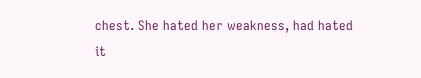chest. She hated her weakness, had hated it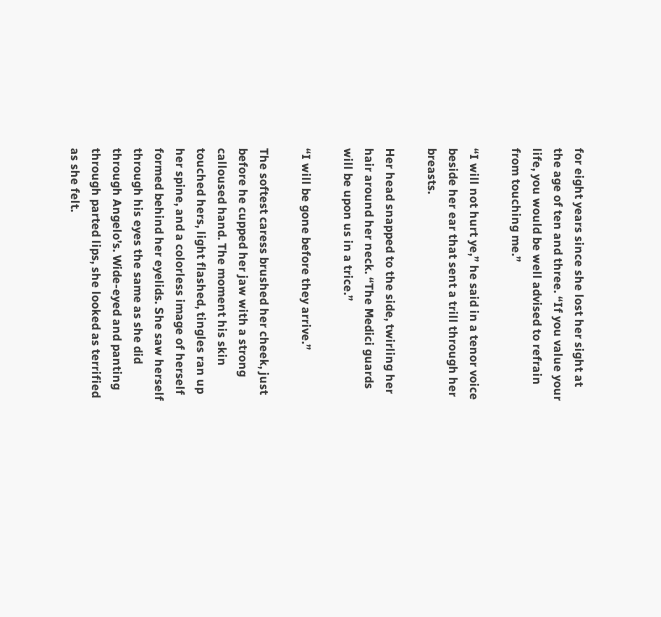for eight years since she lost her sight at the age of ten and three. “If you value your life, you would be well advised to refrain from touching me.”

“I will not hurt ye,” he said in a tenor voice beside her ear that sent a trill through her breasts.

Her head snapped to the side, twirling her hair around her neck. “The Medici guards will be upon us in a trice.”

“I will be gone before they arrive.”

The softest caress brushed her cheek, just before he cupped her jaw with a strong calloused hand. The moment his skin touched hers, light flashed, tingles ran up her spine, and a colorless image of herself formed behind her eyelids. She saw herself through his eyes the same as she did through Angelo’s. Wide-eyed and panting through parted lips, she looked as terrified as she felt.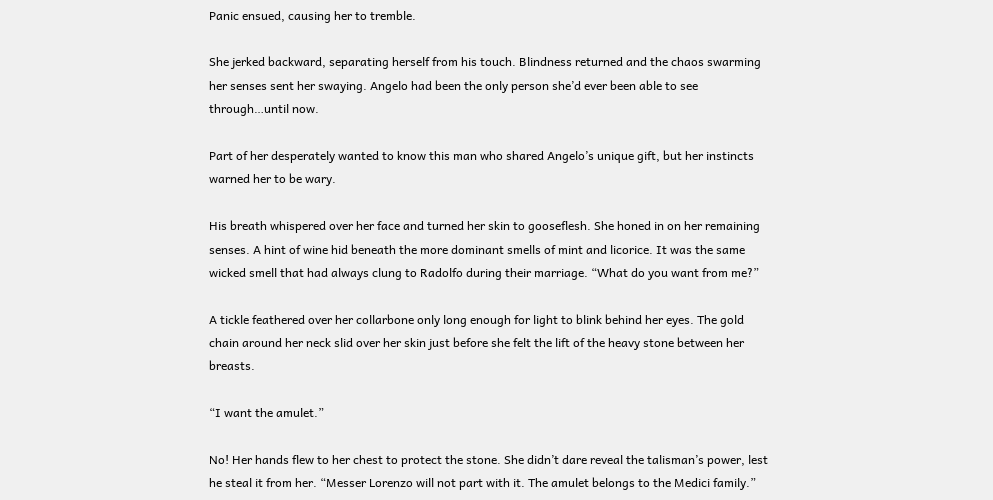Panic ensued, causing her to tremble.

She jerked backward, separating herself from his touch. Blindness returned and the chaos swarming her senses sent her swaying. Angelo had been the only person she’d ever been able to see through…until now.

Part of her desperately wanted to know this man who shared Angelo’s unique gift, but her instincts warned her to be wary.

His breath whispered over her face and turned her skin to gooseflesh. She honed in on her remaining senses. A hint of wine hid beneath the more dominant smells of mint and licorice. It was the same wicked smell that had always clung to Radolfo during their marriage. “What do you want from me?”

A tickle feathered over her collarbone only long enough for light to blink behind her eyes. The gold chain around her neck slid over her skin just before she felt the lift of the heavy stone between her breasts.

“I want the amulet.”

No! Her hands flew to her chest to protect the stone. She didn’t dare reveal the talisman’s power, lest he steal it from her. “Messer Lorenzo will not part with it. The amulet belongs to the Medici family.”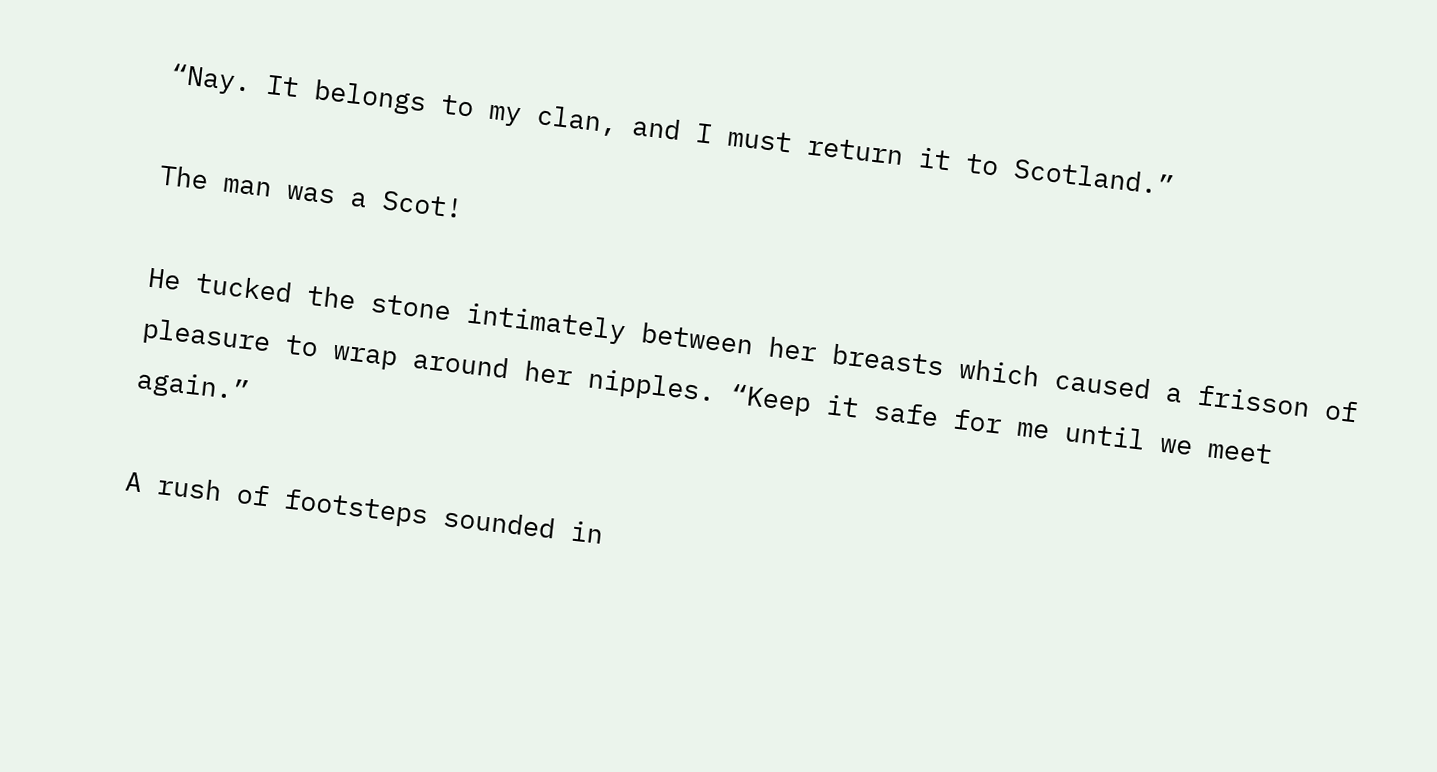“Nay. It belongs to my clan, and I must return it to Scotland.”

The man was a Scot!

He tucked the stone intimately between her breasts which caused a frisson of pleasure to wrap around her nipples. “Keep it safe for me until we meet again.”

A rush of footsteps sounded in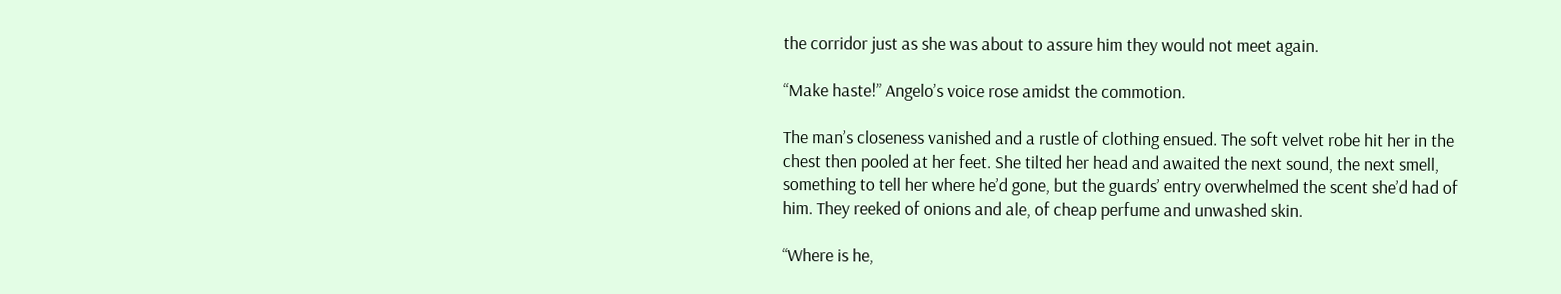the corridor just as she was about to assure him they would not meet again.

“Make haste!” Angelo’s voice rose amidst the commotion.

The man’s closeness vanished and a rustle of clothing ensued. The soft velvet robe hit her in the chest then pooled at her feet. She tilted her head and awaited the next sound, the next smell, something to tell her where he’d gone, but the guards’ entry overwhelmed the scent she’d had of him. They reeked of onions and ale, of cheap perfume and unwashed skin.

“Where is he,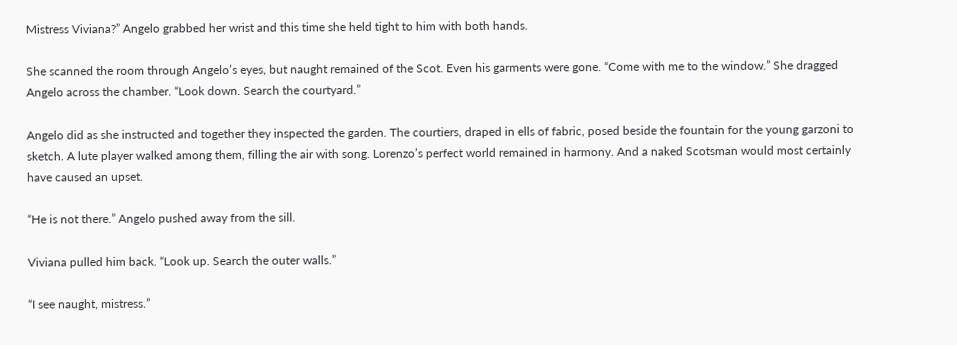Mistress Viviana?” Angelo grabbed her wrist and this time she held tight to him with both hands.

She scanned the room through Angelo’s eyes, but naught remained of the Scot. Even his garments were gone. “Come with me to the window.” She dragged Angelo across the chamber. “Look down. Search the courtyard.”

Angelo did as she instructed and together they inspected the garden. The courtiers, draped in ells of fabric, posed beside the fountain for the young garzoni to sketch. A lute player walked among them, filling the air with song. Lorenzo’s perfect world remained in harmony. And a naked Scotsman would most certainly have caused an upset.

“He is not there.” Angelo pushed away from the sill.

Viviana pulled him back. “Look up. Search the outer walls.”

“I see naught, mistress.”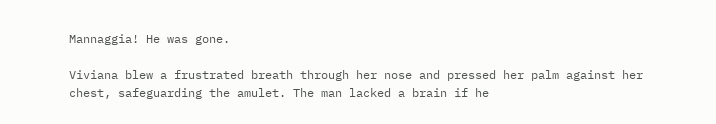Mannaggia! He was gone.

Viviana blew a frustrated breath through her nose and pressed her palm against her chest, safeguarding the amulet. The man lacked a brain if he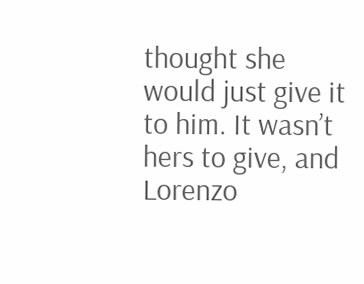thought she would just give it to him. It wasn’t hers to give, and Lorenzo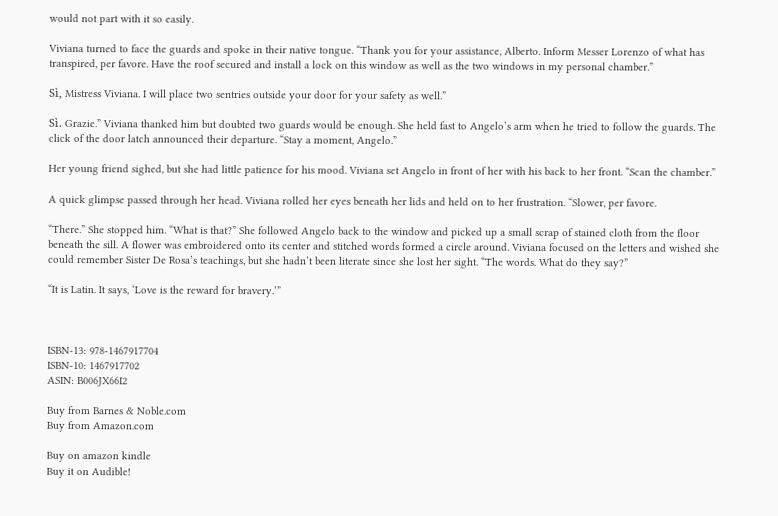would not part with it so easily.

Viviana turned to face the guards and spoke in their native tongue. “Thank you for your assistance, Alberto. Inform Messer Lorenzo of what has transpired, per favore. Have the roof secured and install a lock on this window as well as the two windows in my personal chamber.”

Sì, Mistress Viviana. I will place two sentries outside your door for your safety as well.”

Sì. Grazie.” Viviana thanked him but doubted two guards would be enough. She held fast to Angelo’s arm when he tried to follow the guards. The click of the door latch announced their departure. “Stay a moment, Angelo.”

Her young friend sighed, but she had little patience for his mood. Viviana set Angelo in front of her with his back to her front. “Scan the chamber.”

A quick glimpse passed through her head. Viviana rolled her eyes beneath her lids and held on to her frustration. “Slower, per favore.

“There.” She stopped him. “What is that?” She followed Angelo back to the window and picked up a small scrap of stained cloth from the floor beneath the sill. A flower was embroidered onto its center and stitched words formed a circle around. Viviana focused on the letters and wished she could remember Sister De Rosa’s teachings, but she hadn’t been literate since she lost her sight. “The words. What do they say?”

“It is Latin. It says, ‘Love is the reward for bravery.’”



ISBN-13: 978-1467917704
ISBN-10: 1467917702
ASIN: B006JX66I2

Buy from Barnes & Noble.com
Buy from Amazon.com

Buy on amazon kindle
Buy it on Audible!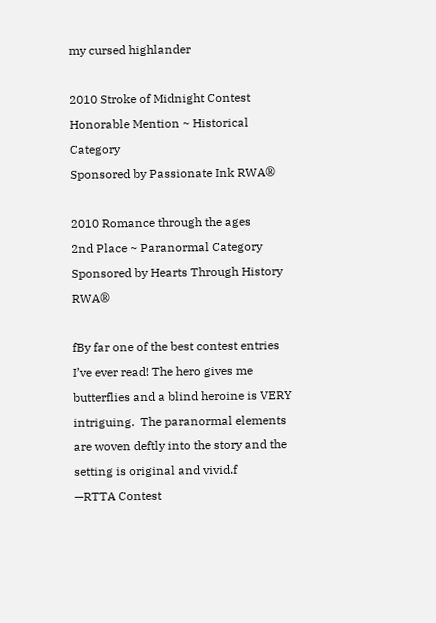my cursed highlander

2010 Stroke of Midnight Contest
Honorable Mention ~ Historical Category
Sponsored by Passionate Ink RWA®

2010 Romance through the ages
2nd Place ~ Paranormal Category
Sponsored by Hearts Through History RWA®

fBy far one of the best contest entries I’ve ever read! The hero gives me butterflies and a blind heroine is VERY intriguing.  The paranormal elements are woven deftly into the story and the setting is original and vivid.f
—RTTA Contest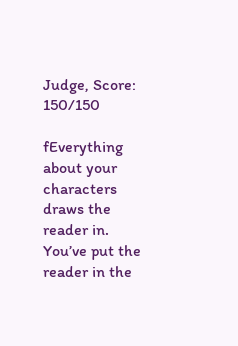Judge, Score: 150/150

fEverything about your characters draws the reader in. You’ve put the reader in the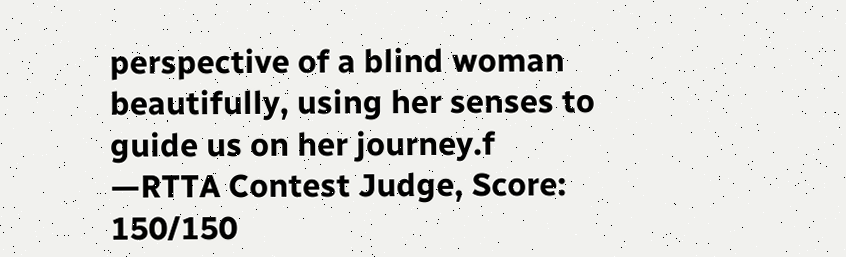perspective of a blind woman beautifully, using her senses to guide us on her journey.f
—RTTA Contest Judge, Score: 150/150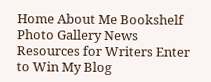Home About Me Bookshelf Photo Gallery News Resources for Writers Enter to Win My Blog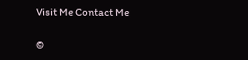Visit Me Contact Me

©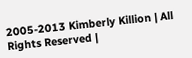2005-2013 Kimberly Killion | All Rights Reserved |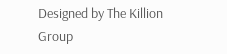Designed by The Killion Group